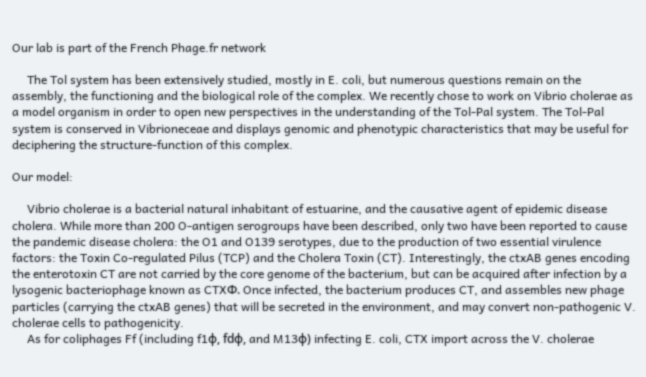Our lab is part of the French Phage.fr network

     The Tol system has been extensively studied, mostly in E. coli, but numerous questions remain on the assembly, the functioning and the biological role of the complex. We recently chose to work on Vibrio cholerae as a model organism in order to open new perspectives in the understanding of the Tol-Pal system. The Tol-Pal system is conserved in Vibrioneceae and displays genomic and phenotypic characteristics that may be useful for deciphering the structure-function of this complex.

Our model:

     Vibrio cholerae is a bacterial natural inhabitant of estuarine, and the causative agent of epidemic disease cholera. While more than 200 O-antigen serogroups have been described, only two have been reported to cause the pandemic disease cholera: the O1 and O139 serotypes, due to the production of two essential virulence factors: the Toxin Co-regulated Pilus (TCP) and the Cholera Toxin (CT). Interestingly, the ctxAB genes encoding the enterotoxin CT are not carried by the core genome of the bacterium, but can be acquired after infection by a lysogenic bacteriophage known as CTXΦ. Once infected, the bacterium produces CT, and assembles new phage particles (carrying the ctxAB genes) that will be secreted in the environment, and may convert non-pathogenic V. cholerae cells to pathogenicity.
     As for coliphages Ff (including f1φ, fdφ, and M13φ) infecting E. coli, CTX import across the V. cholerae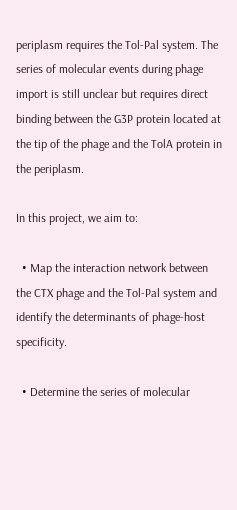periplasm requires the Tol-Pal system. The series of molecular events during phage import is still unclear but requires direct binding between the G3P protein located at the tip of the phage and the TolA protein in the periplasm.

In this project, we aim to:

  • Map the interaction network between the CTX phage and the Tol-Pal system and identify the determinants of phage-host specificity.

  • Determine the series of molecular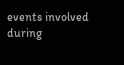events involved during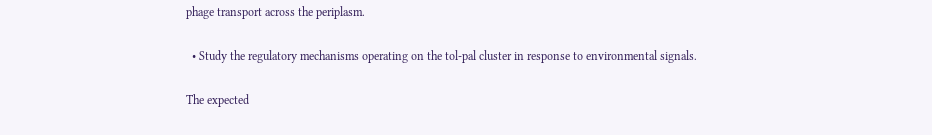phage transport across the periplasm.

  • Study the regulatory mechanisms operating on the tol-pal cluster in response to environmental signals.

The expected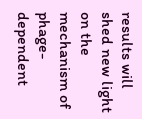results will shed new light on the mechanism of phage-dependent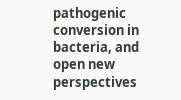pathogenic conversion in bacteria, and open new perspectives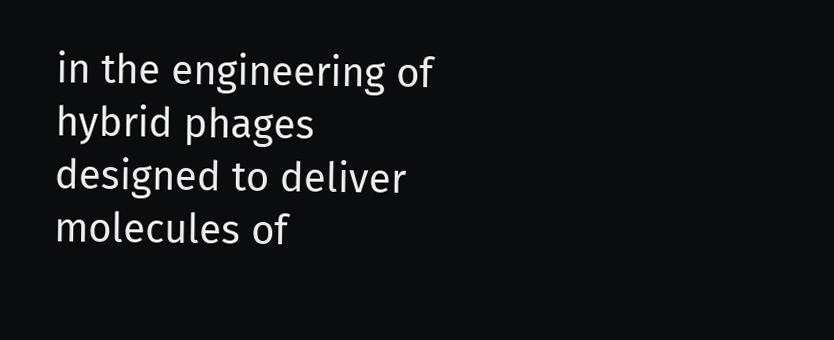in the engineering of hybrid phages designed to deliver molecules of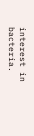interest in bacteria.